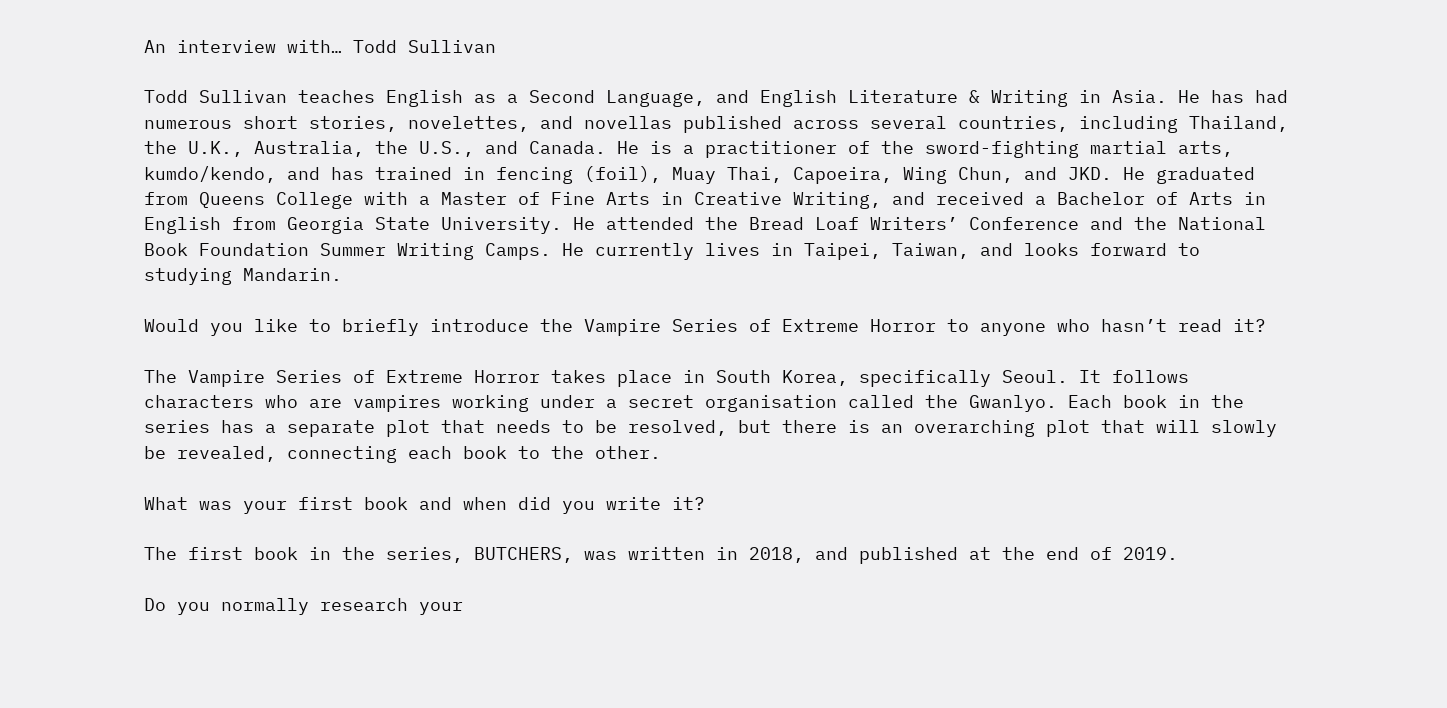An interview with… Todd Sullivan

Todd Sullivan teaches English as a Second Language, and English Literature & Writing in Asia. He has had numerous short stories, novelettes, and novellas published across several countries, including Thailand, the U.K., Australia, the U.S., and Canada. He is a practitioner of the sword-fighting martial arts, kumdo/kendo, and has trained in fencing (foil), Muay Thai, Capoeira, Wing Chun, and JKD. He graduated from Queens College with a Master of Fine Arts in Creative Writing, and received a Bachelor of Arts in English from Georgia State University. He attended the Bread Loaf Writers’ Conference and the National Book Foundation Summer Writing Camps. He currently lives in Taipei, Taiwan, and looks forward to studying Mandarin.

Would you like to briefly introduce the Vampire Series of Extreme Horror to anyone who hasn’t read it?

The Vampire Series of Extreme Horror takes place in South Korea, specifically Seoul. It follows characters who are vampires working under a secret organisation called the Gwanlyo. Each book in the series has a separate plot that needs to be resolved, but there is an overarching plot that will slowly be revealed, connecting each book to the other.

What was your first book and when did you write it?

The first book in the series, BUTCHERS, was written in 2018, and published at the end of 2019.

Do you normally research your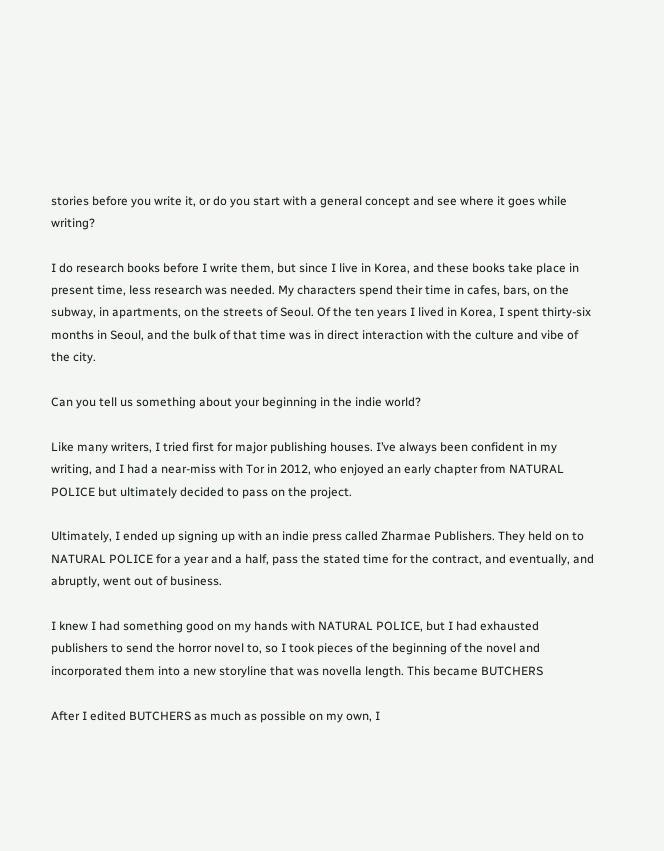stories before you write it, or do you start with a general concept and see where it goes while writing?

I do research books before I write them, but since I live in Korea, and these books take place in present time, less research was needed. My characters spend their time in cafes, bars, on the subway, in apartments, on the streets of Seoul. Of the ten years I lived in Korea, I spent thirty-six months in Seoul, and the bulk of that time was in direct interaction with the culture and vibe of the city.

Can you tell us something about your beginning in the indie world?

Like many writers, I tried first for major publishing houses. I’ve always been confident in my writing, and I had a near-miss with Tor in 2012, who enjoyed an early chapter from NATURAL POLICE but ultimately decided to pass on the project.

Ultimately, I ended up signing up with an indie press called Zharmae Publishers. They held on to NATURAL POLICE for a year and a half, pass the stated time for the contract, and eventually, and abruptly, went out of business.

I knew I had something good on my hands with NATURAL POLICE, but I had exhausted publishers to send the horror novel to, so I took pieces of the beginning of the novel and incorporated them into a new storyline that was novella length. This became BUTCHERS

After I edited BUTCHERS as much as possible on my own, I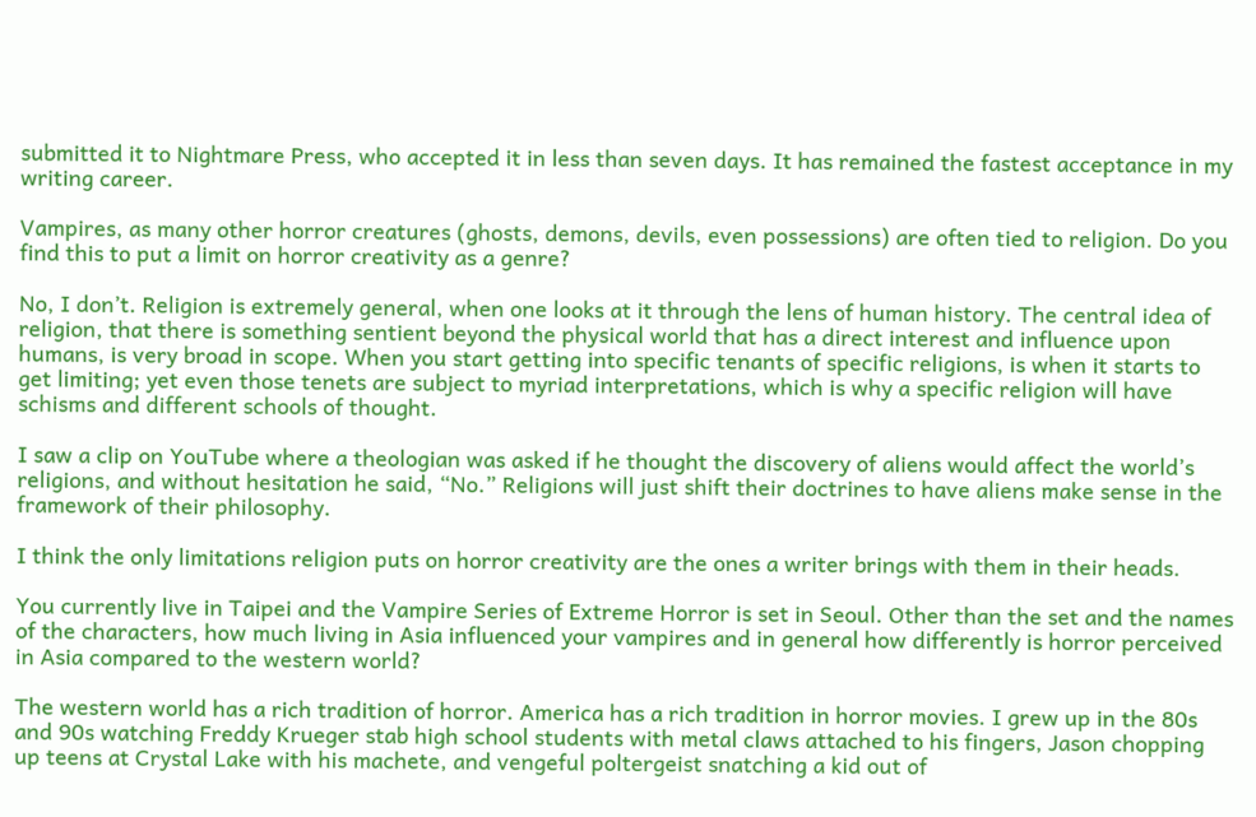submitted it to Nightmare Press, who accepted it in less than seven days. It has remained the fastest acceptance in my writing career.

Vampires, as many other horror creatures (ghosts, demons, devils, even possessions) are often tied to religion. Do you find this to put a limit on horror creativity as a genre?

No, I don’t. Religion is extremely general, when one looks at it through the lens of human history. The central idea of religion, that there is something sentient beyond the physical world that has a direct interest and influence upon humans, is very broad in scope. When you start getting into specific tenants of specific religions, is when it starts to get limiting; yet even those tenets are subject to myriad interpretations, which is why a specific religion will have schisms and different schools of thought.

I saw a clip on YouTube where a theologian was asked if he thought the discovery of aliens would affect the world’s religions, and without hesitation he said, “No.” Religions will just shift their doctrines to have aliens make sense in the framework of their philosophy.

I think the only limitations religion puts on horror creativity are the ones a writer brings with them in their heads.

You currently live in Taipei and the Vampire Series of Extreme Horror is set in Seoul. Other than the set and the names of the characters, how much living in Asia influenced your vampires and in general how differently is horror perceived in Asia compared to the western world?

The western world has a rich tradition of horror. America has a rich tradition in horror movies. I grew up in the 80s and 90s watching Freddy Krueger stab high school students with metal claws attached to his fingers, Jason chopping up teens at Crystal Lake with his machete, and vengeful poltergeist snatching a kid out of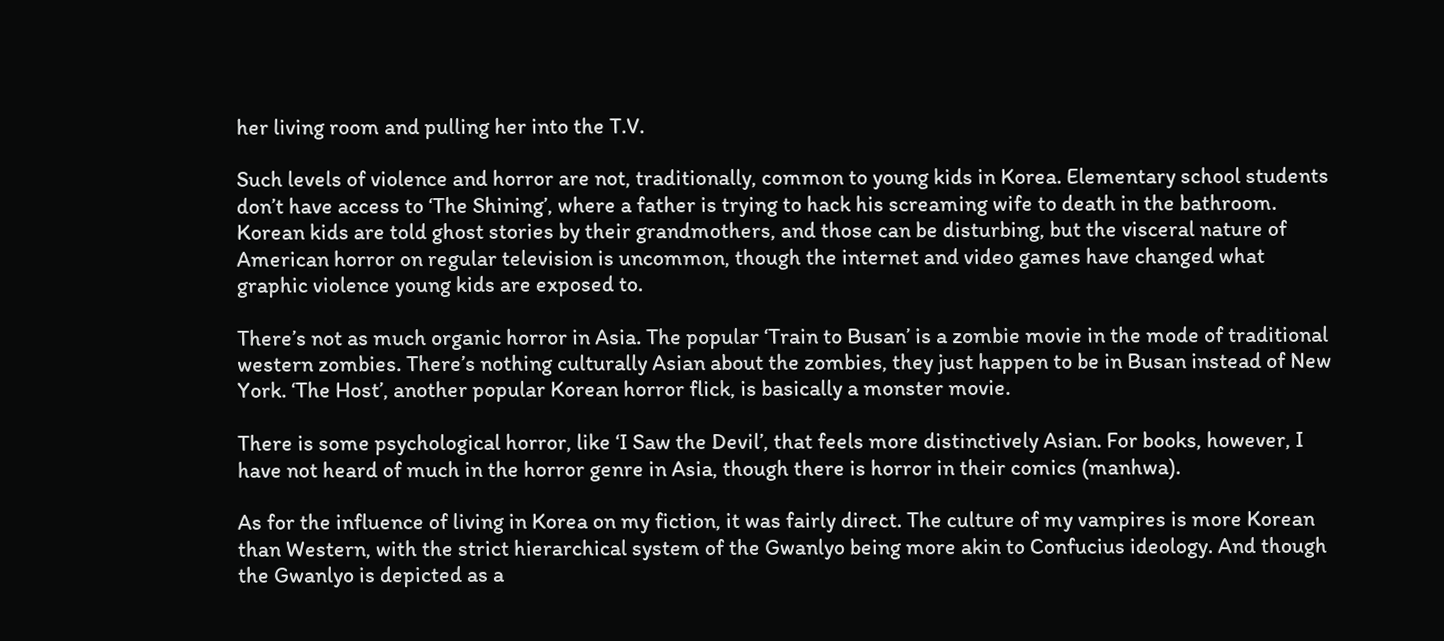her living room and pulling her into the T.V.

Such levels of violence and horror are not, traditionally, common to young kids in Korea. Elementary school students don’t have access to ‘The Shining’, where a father is trying to hack his screaming wife to death in the bathroom. Korean kids are told ghost stories by their grandmothers, and those can be disturbing, but the visceral nature of American horror on regular television is uncommon, though the internet and video games have changed what graphic violence young kids are exposed to.

There’s not as much organic horror in Asia. The popular ‘Train to Busan’ is a zombie movie in the mode of traditional western zombies. There’s nothing culturally Asian about the zombies, they just happen to be in Busan instead of New York. ‘The Host’, another popular Korean horror flick, is basically a monster movie.

There is some psychological horror, like ‘I Saw the Devil’, that feels more distinctively Asian. For books, however, I have not heard of much in the horror genre in Asia, though there is horror in their comics (manhwa).

As for the influence of living in Korea on my fiction, it was fairly direct. The culture of my vampires is more Korean than Western, with the strict hierarchical system of the Gwanlyo being more akin to Confucius ideology. And though the Gwanlyo is depicted as a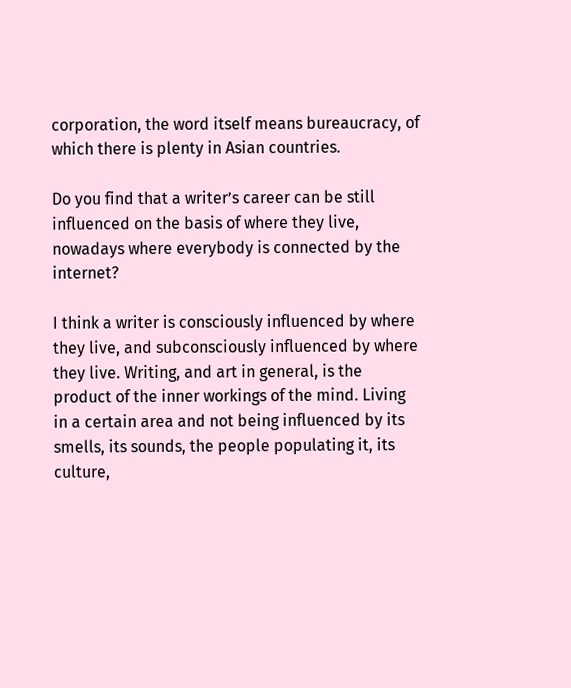corporation, the word itself means bureaucracy, of which there is plenty in Asian countries.

Do you find that a writer’s career can be still influenced on the basis of where they live, nowadays where everybody is connected by the internet?

I think a writer is consciously influenced by where they live, and subconsciously influenced by where they live. Writing, and art in general, is the product of the inner workings of the mind. Living in a certain area and not being influenced by its smells, its sounds, the people populating it, its culture,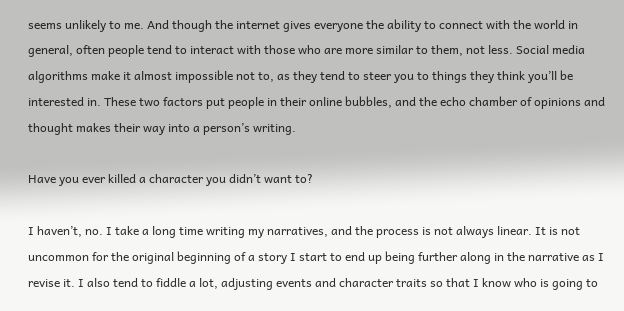seems unlikely to me. And though the internet gives everyone the ability to connect with the world in general, often people tend to interact with those who are more similar to them, not less. Social media algorithms make it almost impossible not to, as they tend to steer you to things they think you’ll be interested in. These two factors put people in their online bubbles, and the echo chamber of opinions and thought makes their way into a person’s writing.

Have you ever killed a character you didn’t want to?

I haven’t, no. I take a long time writing my narratives, and the process is not always linear. It is not uncommon for the original beginning of a story I start to end up being further along in the narrative as I revise it. I also tend to fiddle a lot, adjusting events and character traits so that I know who is going to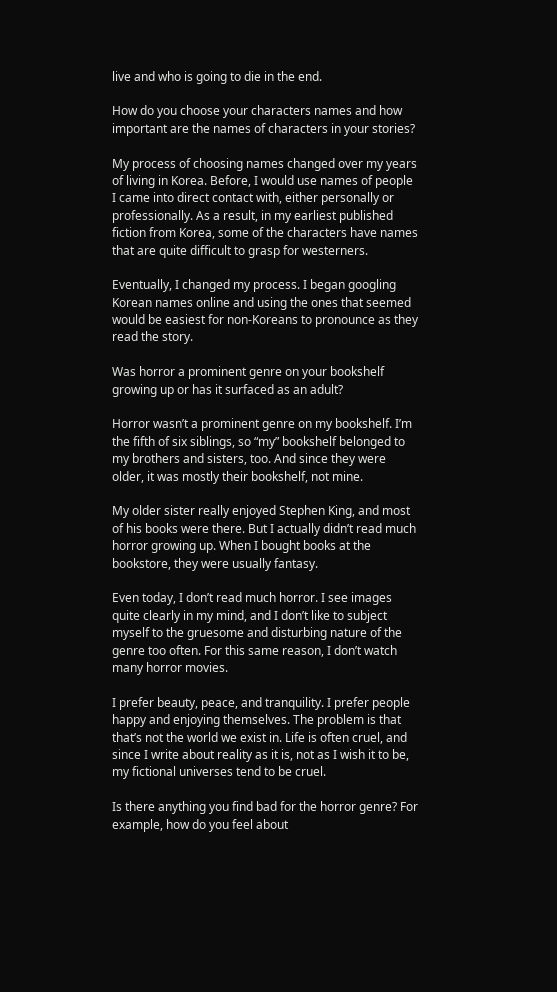live and who is going to die in the end.

How do you choose your characters names and how important are the names of characters in your stories?

My process of choosing names changed over my years of living in Korea. Before, I would use names of people I came into direct contact with, either personally or professionally. As a result, in my earliest published fiction from Korea, some of the characters have names that are quite difficult to grasp for westerners.

Eventually, I changed my process. I began googling Korean names online and using the ones that seemed would be easiest for non-Koreans to pronounce as they read the story.

Was horror a prominent genre on your bookshelf growing up or has it surfaced as an adult?

Horror wasn’t a prominent genre on my bookshelf. I’m the fifth of six siblings, so “my” bookshelf belonged to my brothers and sisters, too. And since they were older, it was mostly their bookshelf, not mine.

My older sister really enjoyed Stephen King, and most of his books were there. But I actually didn’t read much horror growing up. When I bought books at the bookstore, they were usually fantasy.

Even today, I don’t read much horror. I see images quite clearly in my mind, and I don’t like to subject myself to the gruesome and disturbing nature of the genre too often. For this same reason, I don’t watch many horror movies.

I prefer beauty, peace, and tranquility. I prefer people happy and enjoying themselves. The problem is that that’s not the world we exist in. Life is often cruel, and since I write about reality as it is, not as I wish it to be, my fictional universes tend to be cruel.

Is there anything you find bad for the horror genre? For example, how do you feel about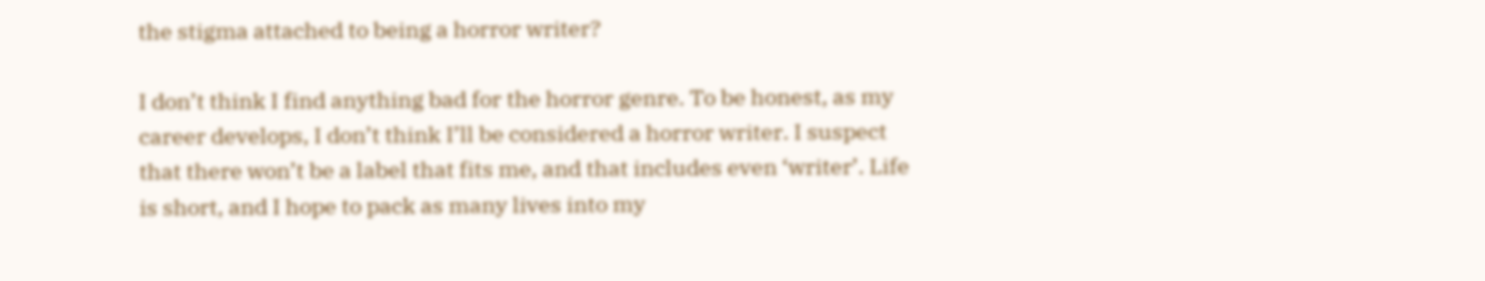the stigma attached to being a horror writer?

I don’t think I find anything bad for the horror genre. To be honest, as my career develops, I don’t think I’ll be considered a horror writer. I suspect that there won’t be a label that fits me, and that includes even ‘writer’. Life is short, and I hope to pack as many lives into my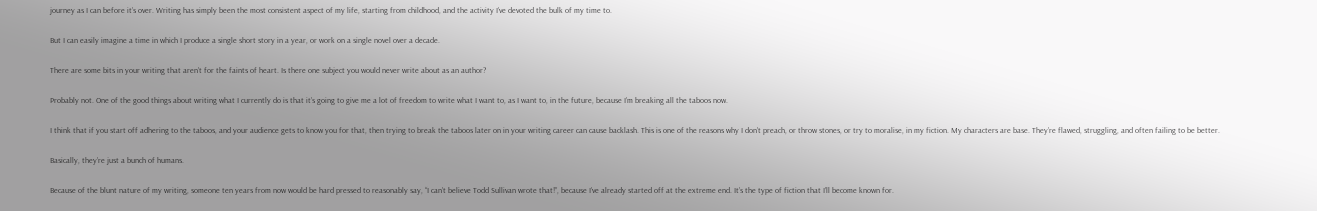journey as I can before it’s over. Writing has simply been the most consistent aspect of my life, starting from childhood, and the activity I’ve devoted the bulk of my time to.

But I can easily imagine a time in which I produce a single short story in a year, or work on a single novel over a decade.

There are some bits in your writing that aren’t for the faints of heart. Is there one subject you would never write about as an author?

Probably not. One of the good things about writing what I currently do is that it’s going to give me a lot of freedom to write what I want to, as I want to, in the future, because I’m breaking all the taboos now.

I think that if you start off adhering to the taboos, and your audience gets to know you for that, then trying to break the taboos later on in your writing career can cause backlash. This is one of the reasons why I don’t preach, or throw stones, or try to moralise, in my fiction. My characters are base. They’re flawed, struggling, and often failing to be better.

Basically, they’re just a bunch of humans.

Because of the blunt nature of my writing, someone ten years from now would be hard pressed to reasonably say, “I can’t believe Todd Sullivan wrote that!”, because I’ve already started off at the extreme end. It’s the type of fiction that I’ll become known for.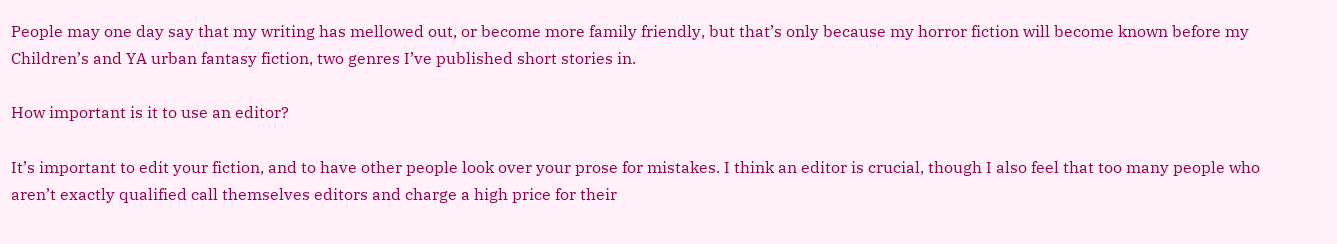People may one day say that my writing has mellowed out, or become more family friendly, but that’s only because my horror fiction will become known before my Children’s and YA urban fantasy fiction, two genres I’ve published short stories in.

How important is it to use an editor?

It’s important to edit your fiction, and to have other people look over your prose for mistakes. I think an editor is crucial, though I also feel that too many people who aren’t exactly qualified call themselves editors and charge a high price for their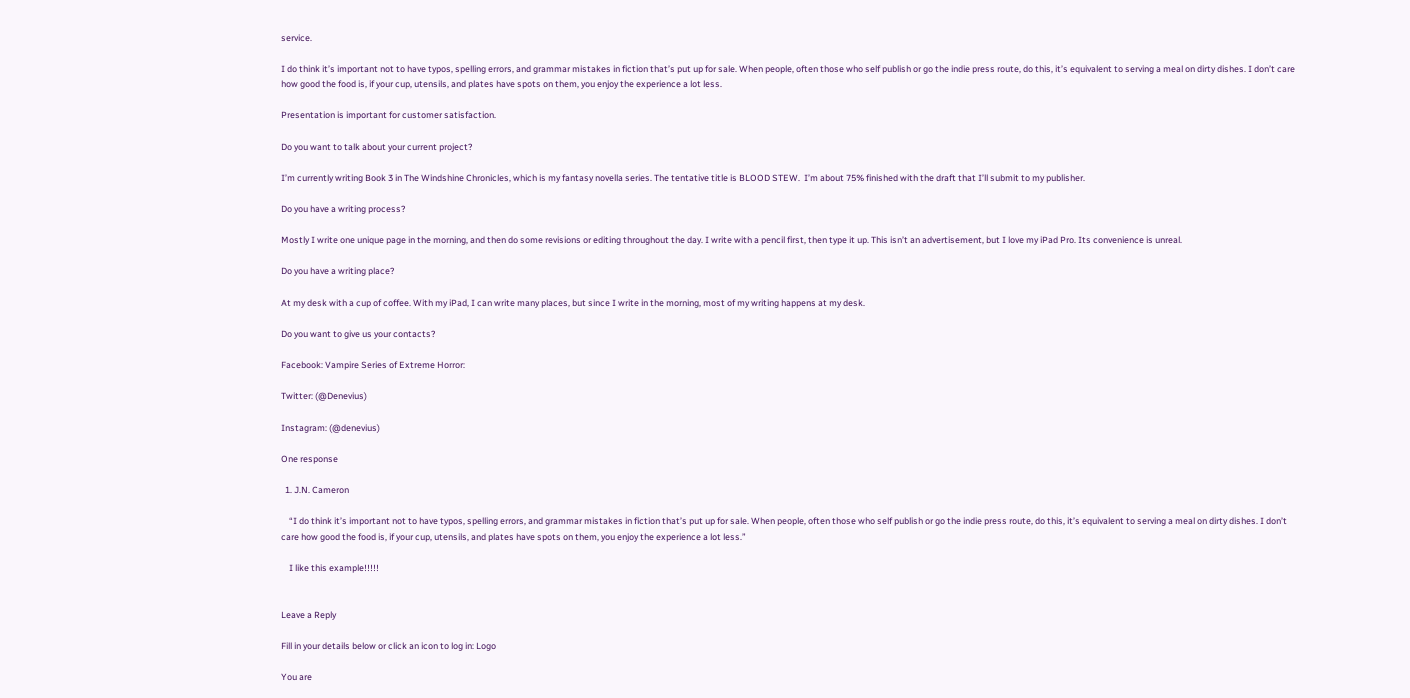service.

I do think it’s important not to have typos, spelling errors, and grammar mistakes in fiction that’s put up for sale. When people, often those who self publish or go the indie press route, do this, it’s equivalent to serving a meal on dirty dishes. I don’t care how good the food is, if your cup, utensils, and plates have spots on them, you enjoy the experience a lot less.

Presentation is important for customer satisfaction.

Do you want to talk about your current project?

I’m currently writing Book 3 in The Windshine Chronicles, which is my fantasy novella series. The tentative title is BLOOD STEW.  I’m about 75% finished with the draft that I’ll submit to my publisher.

Do you have a writing process?

Mostly I write one unique page in the morning, and then do some revisions or editing throughout the day. I write with a pencil first, then type it up. This isn’t an advertisement, but I love my iPad Pro. Its convenience is unreal.

Do you have a writing place?

At my desk with a cup of coffee. With my iPad, I can write many places, but since I write in the morning, most of my writing happens at my desk.

Do you want to give us your contacts?

Facebook: Vampire Series of Extreme Horror:

Twitter: (@Denevius)

Instagram: (@denevius)

One response

  1. J.N. Cameron

    “I do think it’s important not to have typos, spelling errors, and grammar mistakes in fiction that’s put up for sale. When people, often those who self publish or go the indie press route, do this, it’s equivalent to serving a meal on dirty dishes. I don’t care how good the food is, if your cup, utensils, and plates have spots on them, you enjoy the experience a lot less.”

    I like this example!!!!!


Leave a Reply

Fill in your details below or click an icon to log in: Logo

You are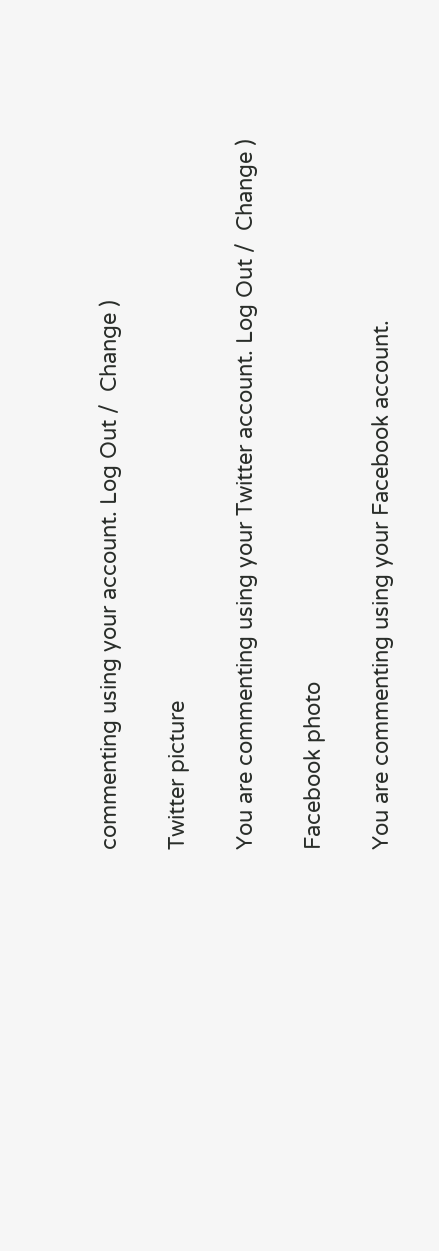commenting using your account. Log Out /  Change )

Twitter picture

You are commenting using your Twitter account. Log Out /  Change )

Facebook photo

You are commenting using your Facebook account.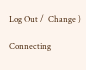Log Out /  Change )

Connecting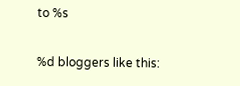to %s

%d bloggers like this: